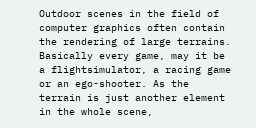Outdoor scenes in the field of computer graphics often contain the rendering of large terrains. Basically every game, may it be a flightsimulator, a racing game or an ego-shooter. As the terrain is just another element in the whole scene,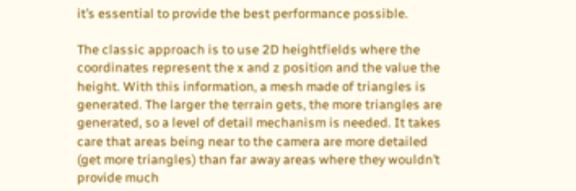it’s essential to provide the best performance possible.

The classic approach is to use 2D heightfields where the coordinates represent the x and z position and the value the height. With this information, a mesh made of triangles is generated. The larger the terrain gets, the more triangles are generated, so a level of detail mechanism is needed. It takes care that areas being near to the camera are more detailed (get more triangles) than far away areas where they wouldn’t provide much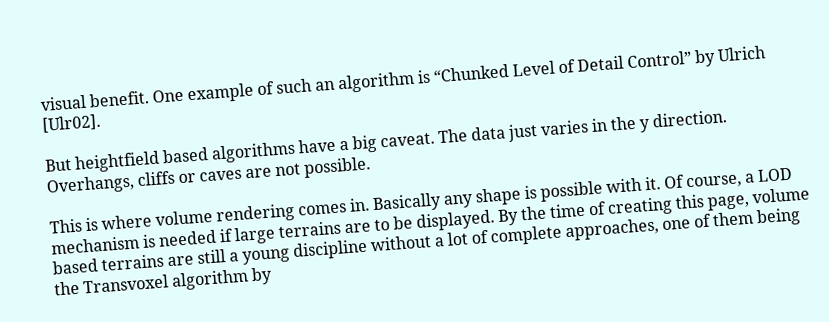visual benefit. One example of such an algorithm is “Chunked Level of Detail Control” by Ulrich [Ulr02].

But heightfield based algorithms have a big caveat. The data just varies in the y direction. Overhangs, cliffs or caves are not possible.

This is where volume rendering comes in. Basically any shape is possible with it. Of course, a LOD mechanism is needed if large terrains are to be displayed. By the time of creating this page, volume based terrains are still a young discipline without a lot of complete approaches, one of them being the Transvoxel algorithm by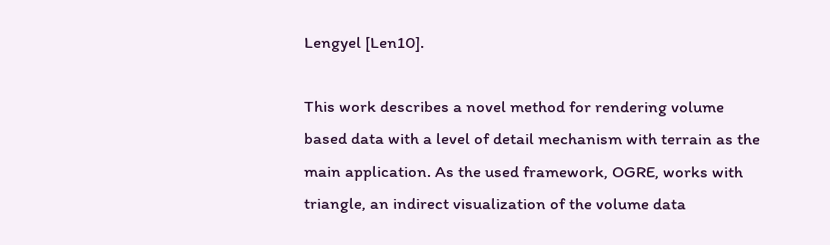Lengyel [Len10].

This work describes a novel method for rendering volume based data with a level of detail mechanism with terrain as the main application. As the used framework, OGRE, works with triangle, an indirect visualization of the volume data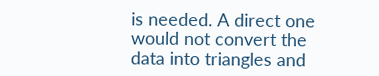is needed. A direct one would not convert the data into triangles and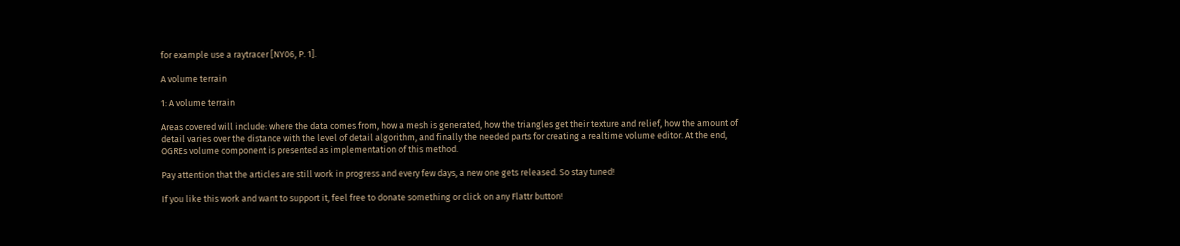for example use a raytracer [NY06, P. 1].

A volume terrain

1: A volume terrain

Areas covered will include: where the data comes from, how a mesh is generated, how the triangles get their texture and relief, how the amount of detail varies over the distance with the level of detail algorithm, and finally the needed parts for creating a realtime volume editor. At the end, OGREs volume component is presented as implementation of this method.

Pay attention that the articles are still work in progress and every few days, a new one gets released. So stay tuned!

If you like this work and want to support it, feel free to donate something or click on any Flattr button!